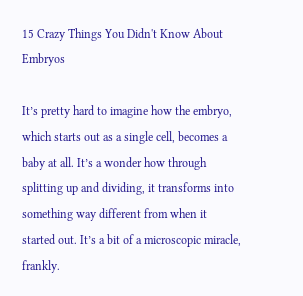15 Crazy Things You Didn't Know About Embryos

It’s pretty hard to imagine how the embryo, which starts out as a single cell, becomes a baby at all. It’s a wonder how through splitting up and dividing, it transforms into something way different from when it started out. It’s a bit of a microscopic miracle, frankly.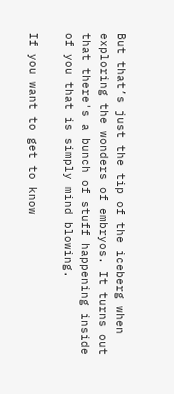But that’s just the tip of the iceberg when exploring the wonders of embryos. It turns out that there's a bunch of stuff happening inside of you that is simply mind blowing.

If you want to get to know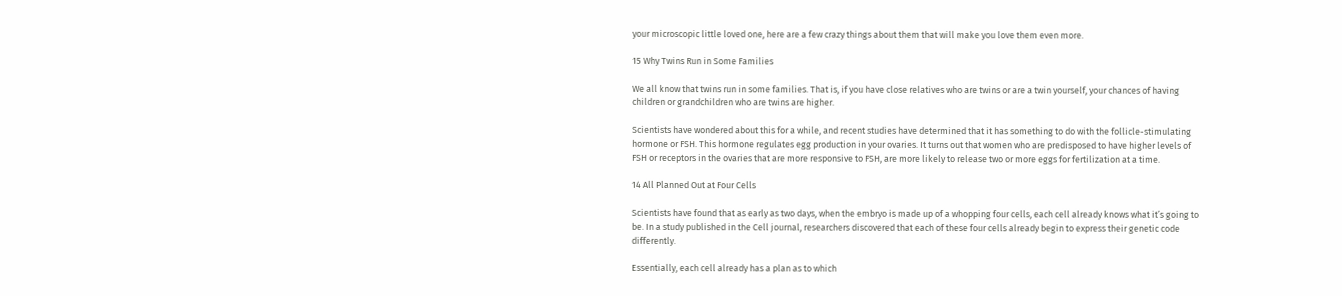your microscopic little loved one, here are a few crazy things about them that will make you love them even more.

15 Why Twins Run in Some Families

We all know that twins run in some families. That is, if you have close relatives who are twins or are a twin yourself, your chances of having children or grandchildren who are twins are higher.

Scientists have wondered about this for a while, and recent studies have determined that it has something to do with the follicle-stimulating hormone or FSH. This hormone regulates egg production in your ovaries. It turns out that women who are predisposed to have higher levels of FSH or receptors in the ovaries that are more responsive to FSH, are more likely to release two or more eggs for fertilization at a time.

14 All Planned Out at Four Cells

Scientists have found that as early as two days, when the embryo is made up of a whopping four cells, each cell already knows what it’s going to be. In a study published in the Cell journal, researchers discovered that each of these four cells already begin to express their genetic code differently.

Essentially, each cell already has a plan as to which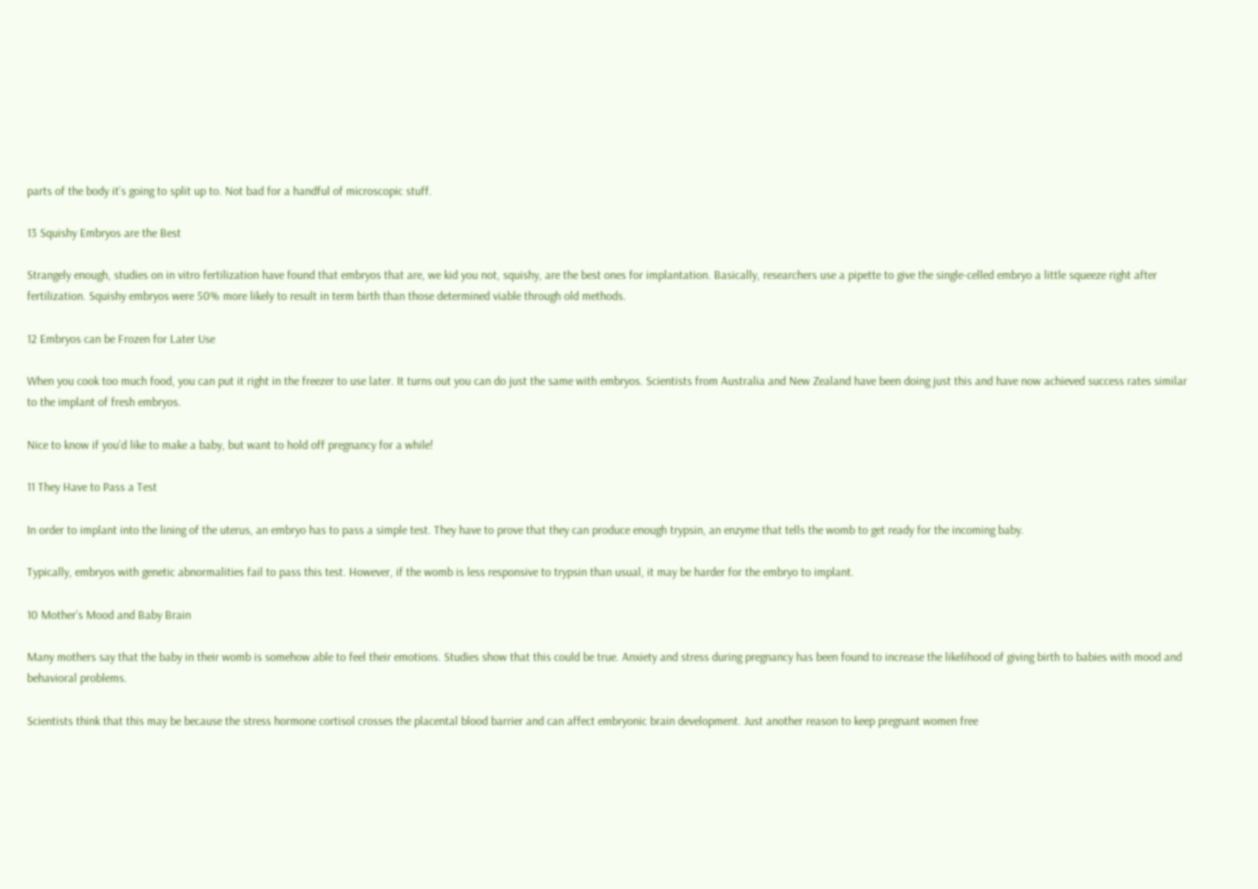parts of the body it’s going to split up to. Not bad for a handful of microscopic stuff.

13 Squishy Embryos are the Best

Strangely enough, studies on in vitro fertilization have found that embryos that are, we kid you not, squishy, are the best ones for implantation. Basically, researchers use a pipette to give the single-celled embryo a little squeeze right after fertilization. Squishy embryos were 50% more likely to result in term birth than those determined viable through old methods.

12 Embryos can be Frozen for Later Use

When you cook too much food, you can put it right in the freezer to use later. It turns out you can do just the same with embryos. Scientists from Australia and New Zealand have been doing just this and have now achieved success rates similar to the implant of fresh embryos.

Nice to know if you’d like to make a baby, but want to hold off pregnancy for a while!

11 They Have to Pass a Test

In order to implant into the lining of the uterus, an embryo has to pass a simple test. They have to prove that they can produce enough trypsin, an enzyme that tells the womb to get ready for the incoming baby.

Typically, embryos with genetic abnormalities fail to pass this test. However, if the womb is less responsive to trypsin than usual, it may be harder for the embryo to implant.

10 Mother’s Mood and Baby Brain

Many mothers say that the baby in their womb is somehow able to feel their emotions. Studies show that this could be true. Anxiety and stress during pregnancy has been found to increase the likelihood of giving birth to babies with mood and behavioral problems.

Scientists think that this may be because the stress hormone cortisol crosses the placental blood barrier and can affect embryonic brain development. Just another reason to keep pregnant women free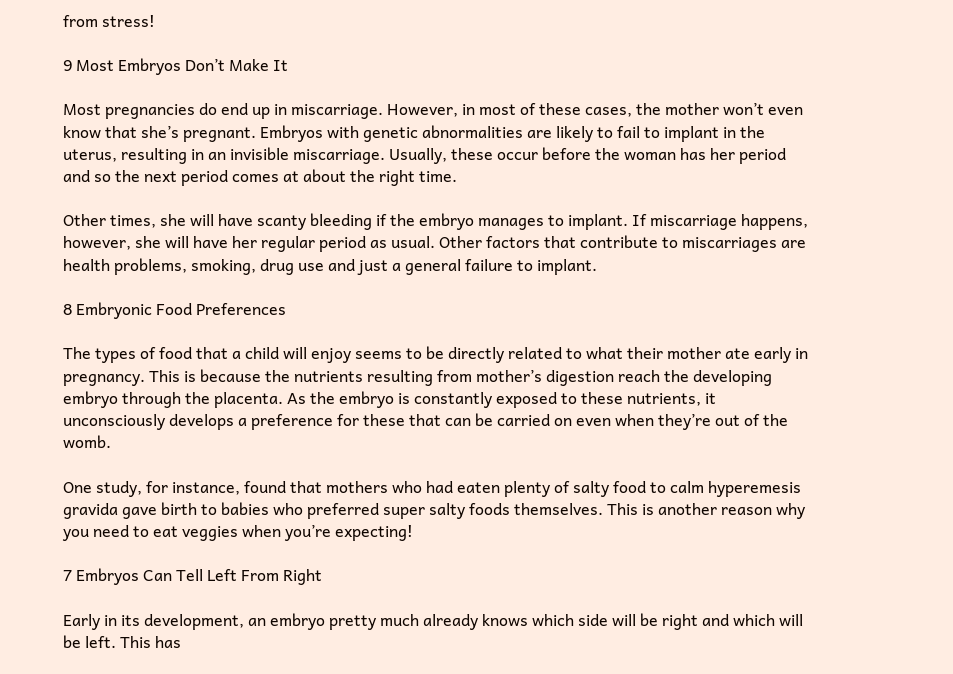from stress!

9 Most Embryos Don’t Make It

Most pregnancies do end up in miscarriage. However, in most of these cases, the mother won’t even know that she’s pregnant. Embryos with genetic abnormalities are likely to fail to implant in the uterus, resulting in an invisible miscarriage. Usually, these occur before the woman has her period and so the next period comes at about the right time.

Other times, she will have scanty bleeding if the embryo manages to implant. If miscarriage happens, however, she will have her regular period as usual. Other factors that contribute to miscarriages are health problems, smoking, drug use and just a general failure to implant.

8 Embryonic Food Preferences

The types of food that a child will enjoy seems to be directly related to what their mother ate early in pregnancy. This is because the nutrients resulting from mother’s digestion reach the developing embryo through the placenta. As the embryo is constantly exposed to these nutrients, it unconsciously develops a preference for these that can be carried on even when they’re out of the womb.

One study, for instance, found that mothers who had eaten plenty of salty food to calm hyperemesis gravida gave birth to babies who preferred super salty foods themselves. This is another reason why you need to eat veggies when you’re expecting!

7 Embryos Can Tell Left From Right

Early in its development, an embryo pretty much already knows which side will be right and which will be left. This has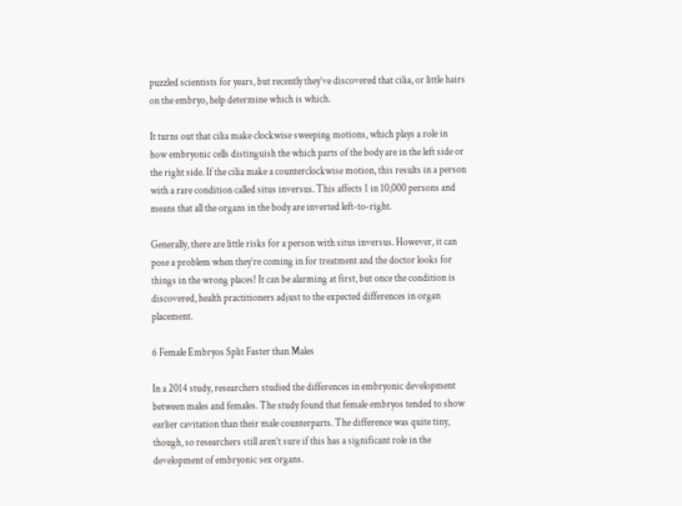puzzled scientists for years, but recently they’ve discovered that cilia, or little hairs on the embryo, help determine which is which.

It turns out that cilia make clockwise sweeping motions, which plays a role in how embryonic cells distinguish the which parts of the body are in the left side or the right side. If the cilia make a counterclockwise motion, this results in a person with a rare condition called situs inversus. This affects 1 in 10,000 persons and means that all the organs in the body are inverted left-to-right.

Generally, there are little risks for a person with situs inversus. However, it can pose a problem when they’re coming in for treatment and the doctor looks for things in the wrong places! It can be alarming at first, but once the condition is discovered, health practitioners adjust to the expected differences in organ placement.

6 Female Embryos Split Faster than Males

In a 2014 study, researchers studied the differences in embryonic development between males and females. The study found that female embryos tended to show earlier cavitation than their male counterparts. The difference was quite tiny, though, so researchers still aren’t sure if this has a significant role in the development of embryonic sex organs.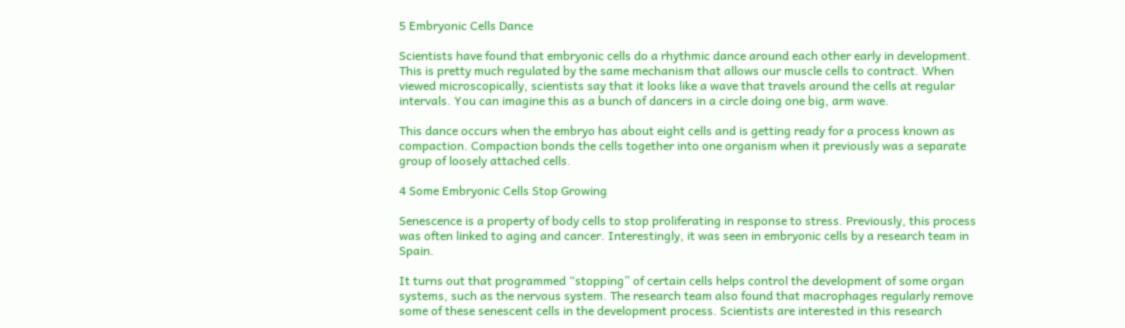5 Embryonic Cells Dance

Scientists have found that embryonic cells do a rhythmic dance around each other early in development. This is pretty much regulated by the same mechanism that allows our muscle cells to contract. When viewed microscopically, scientists say that it looks like a wave that travels around the cells at regular intervals. You can imagine this as a bunch of dancers in a circle doing one big, arm wave.

This dance occurs when the embryo has about eight cells and is getting ready for a process known as compaction. Compaction bonds the cells together into one organism when it previously was a separate group of loosely attached cells.

4 Some Embryonic Cells Stop Growing

Senescence is a property of body cells to stop proliferating in response to stress. Previously, this process was often linked to aging and cancer. Interestingly, it was seen in embryonic cells by a research team in Spain.

It turns out that programmed “stopping” of certain cells helps control the development of some organ systems, such as the nervous system. The research team also found that macrophages regularly remove some of these senescent cells in the development process. Scientists are interested in this research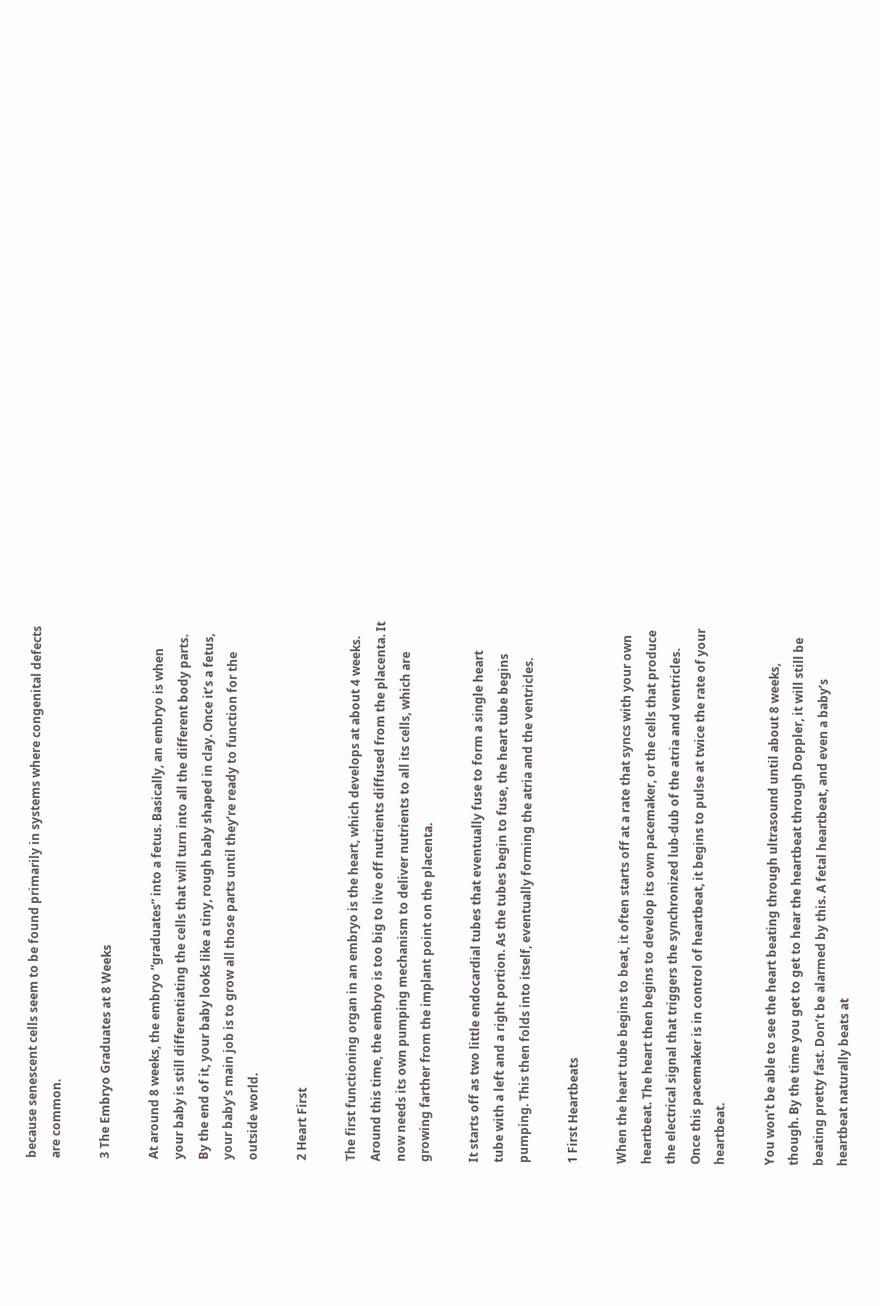because senescent cells seem to be found primarily in systems where congenital defects are common.

3 The Embryo Graduates at 8 Weeks

At around 8 weeks, the embryo “graduates” into a fetus. Basically, an embryo is when your baby is still differentiating the cells that will turn into all the different body parts. By the end of it, your baby looks like a tiny, rough baby shaped in clay. Once it’s a fetus, your baby’s main job is to grow all those parts until they’re ready to function for the outside world.

2 Heart First

The first functioning organ in an embryo is the heart, which develops at about 4 weeks. Around this time, the embryo is too big to live off nutrients diffused from the placenta. It now needs its own pumping mechanism to deliver nutrients to all its cells, which are growing farther from the implant point on the placenta.

It starts off as two little endocardial tubes that eventually fuse to form a single heart tube with a left and a right portion. As the tubes begin to fuse, the heart tube begins pumping. This then folds into itself, eventually forming the atria and the ventricles.

1 First Heartbeats

When the heart tube begins to beat, it often starts off at a rate that syncs with your own heartbeat. The heart then begins to develop its own pacemaker, or the cells that produce the electrical signal that triggers the synchronized lub-dub of the atria and ventricles. Once this pacemaker is in control of heartbeat, it begins to pulse at twice the rate of your heartbeat.

You won’t be able to see the heart beating through ultrasound until about 8 weeks, though. By the time you get to get to hear the heartbeat through Doppler, it will still be beating pretty fast. Don’t be alarmed by this. A fetal heartbeat, and even a baby’s heartbeat naturally beats at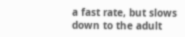a fast rate, but slows down to the adult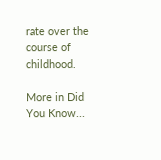rate over the course of childhood.

More in Did You Know...